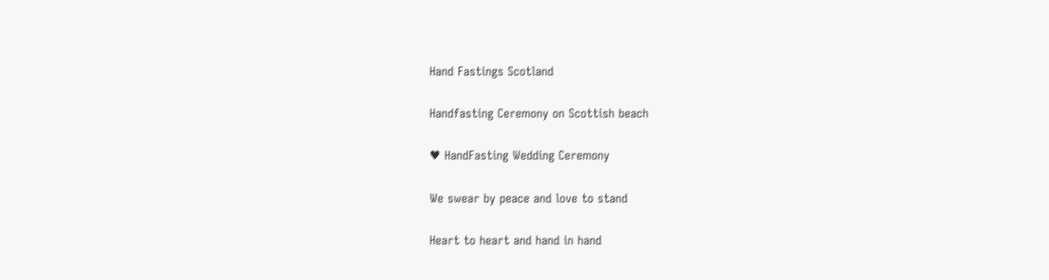Hand Fastings Scotland

Handfasting Ceremony on Scottish beach

♥ HandFasting Wedding Ceremony

We swear by peace and love to stand

Heart to heart and hand in hand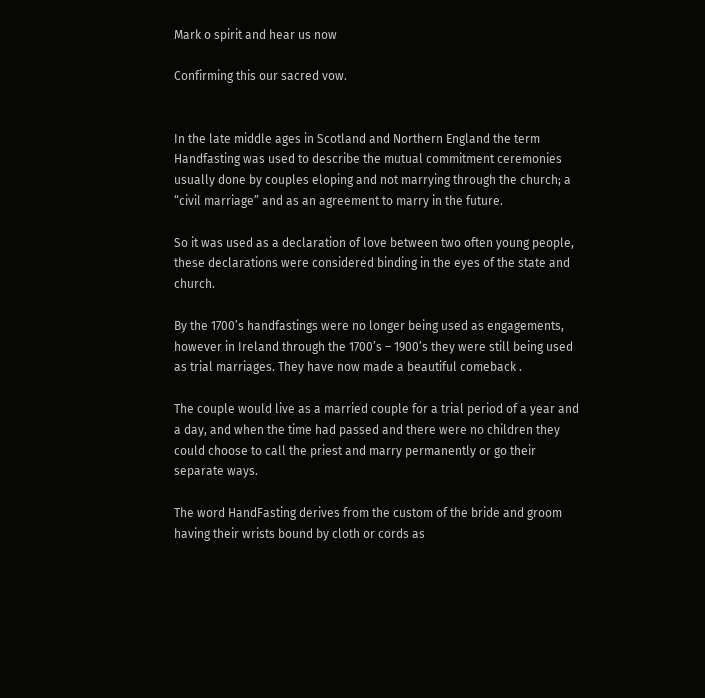Mark o spirit and hear us now

Confirming this our sacred vow.


In the late middle ages in Scotland and Northern England the term Handfasting was used to describe the mutual commitment ceremonies usually done by couples eloping and not marrying through the church; a “civil marriage” and as an agreement to marry in the future.

So it was used as a declaration of love between two often young people, these declarations were considered binding in the eyes of the state and church.

By the 1700’s handfastings were no longer being used as engagements, however in Ireland through the 1700’s – 1900’s they were still being used as trial marriages. They have now made a beautiful comeback .

The couple would live as a married couple for a trial period of a year and a day, and when the time had passed and there were no children they could choose to call the priest and marry permanently or go their separate ways.

The word HandFasting derives from the custom of the bride and groom having their wrists bound by cloth or cords as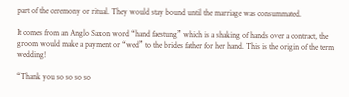part of the ceremony or ritual. They would stay bound until the marriage was consummated.

It comes from an Anglo Saxon word “hand faestung” which is a shaking of hands over a contract, the groom would make a payment or “wed” to the brides father for her hand. This is the origin of the term wedding!

“Thank you so so so so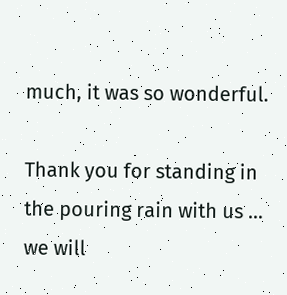much, it was so wonderful.

Thank you for standing in the pouring rain with us … we will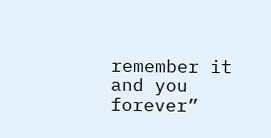remember it and you forever”